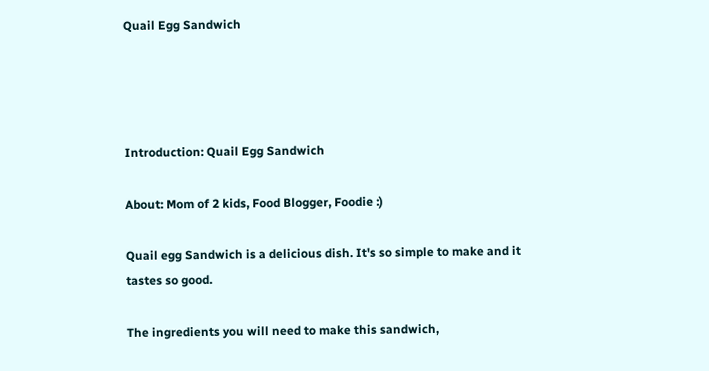Quail Egg Sandwich




Introduction: Quail Egg Sandwich

About: Mom of 2 kids, Food Blogger, Foodie :)

Quail egg Sandwich is a delicious dish. It's so simple to make and it tastes so good.

The ingredients you will need to make this sandwich,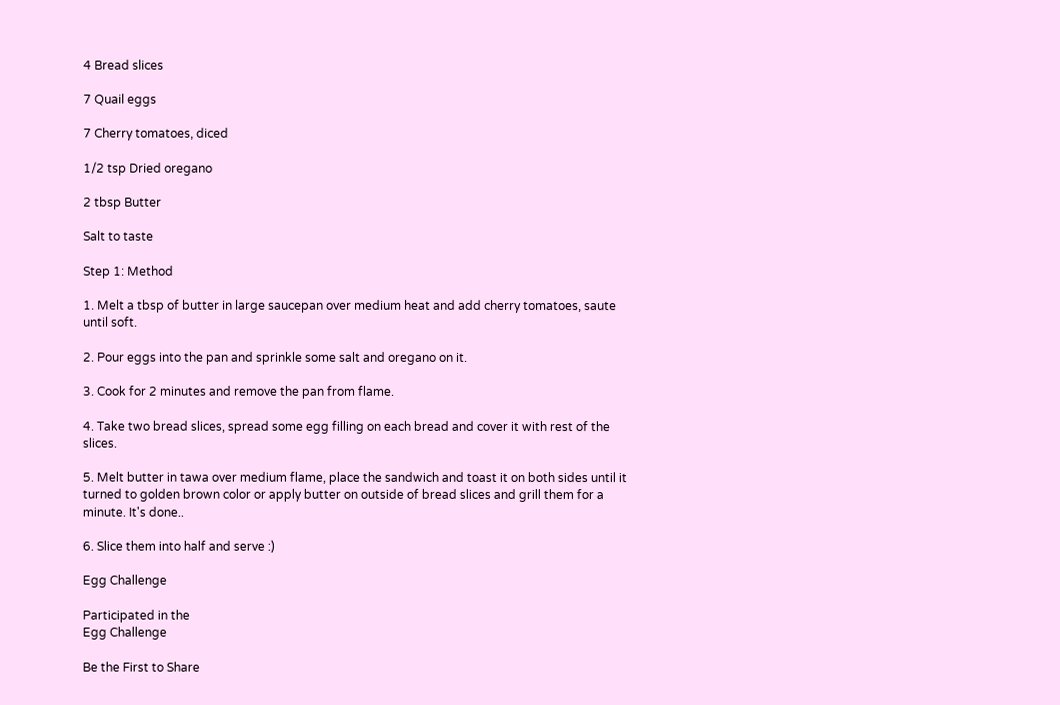4 Bread slices

7 Quail eggs

7 Cherry tomatoes, diced

1/2 tsp Dried oregano

2 tbsp Butter

Salt to taste

Step 1: Method

1. Melt a tbsp of butter in large saucepan over medium heat and add cherry tomatoes, saute until soft.

2. Pour eggs into the pan and sprinkle some salt and oregano on it.

3. Cook for 2 minutes and remove the pan from flame.

4. Take two bread slices, spread some egg filling on each bread and cover it with rest of the slices.

5. Melt butter in tawa over medium flame, place the sandwich and toast it on both sides until it turned to golden brown color or apply butter on outside of bread slices and grill them for a minute. It's done..

6. Slice them into half and serve :)

Egg Challenge

Participated in the
Egg Challenge

Be the First to Share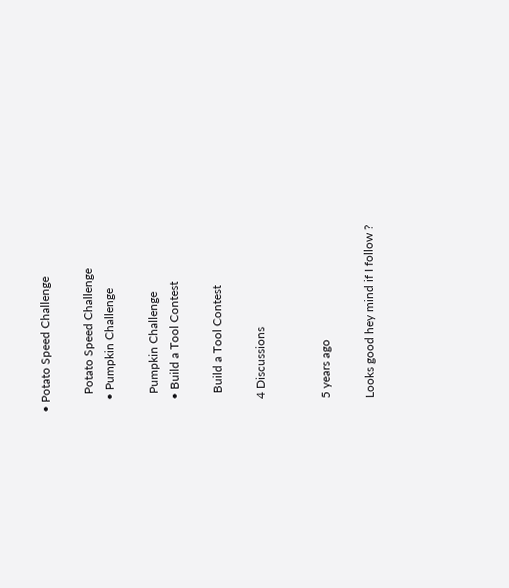• Potato Speed Challenge

      Potato Speed Challenge
    • Pumpkin Challenge

      Pumpkin Challenge
    • Build a Tool Contest

      Build a Tool Contest

    4 Discussions


    5 years ago

    Looks good hey mind if I follow ?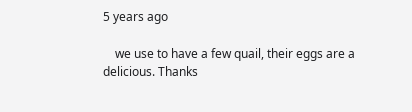5 years ago

    we use to have a few quail, their eggs are a delicious. Thanks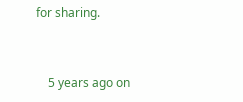for sharing.


    5 years ago on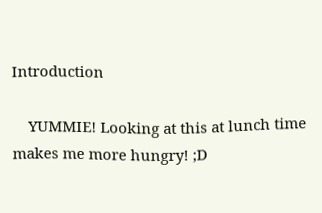Introduction

    YUMMIE! Looking at this at lunch time makes me more hungry! ;D